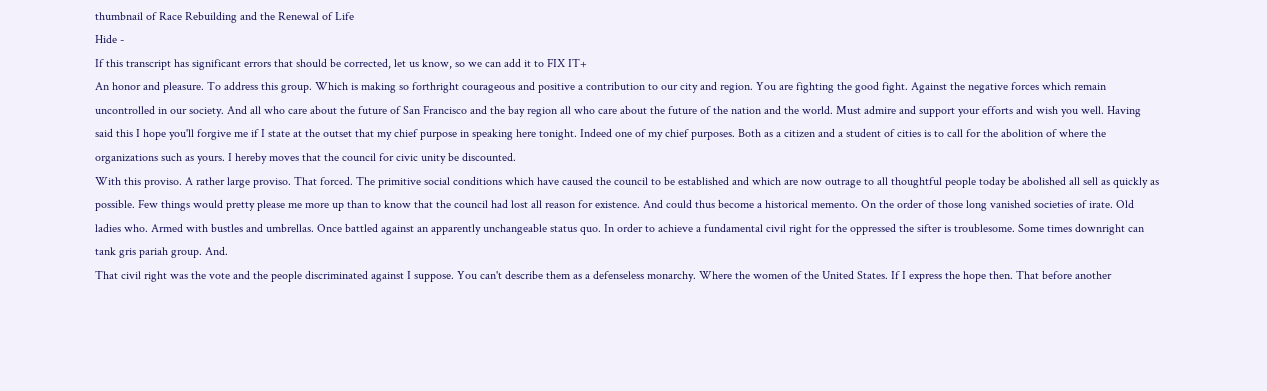thumbnail of Race Rebuilding and the Renewal of Life
Hide -
If this transcript has significant errors that should be corrected, let us know, so we can add it to FIX IT+
An honor and pleasure. To address this group. Which is making so forthright courageous and positive a contribution to our city and region. You are fighting the good fight. Against the negative forces which remain uncontrolled in our society. And all who care about the future of San Francisco and the bay region all who care about the future of the nation and the world. Must admire and support your efforts and wish you well. Having said this I hope you'll forgive me if I state at the outset that my chief purpose in speaking here tonight. Indeed one of my chief purposes. Both as a citizen and a student of cities is to call for the abolition of where the organizations such as yours. I hereby moves that the council for civic unity be discounted.
With this proviso. A rather large proviso. That forced. The primitive social conditions which have caused the council to be established and which are now outrage to all thoughtful people today be abolished all sell as quickly as possible. Few things would pretty please me more up than to know that the council had lost all reason for existence. And could thus become a historical memento. On the order of those long vanished societies of irate. Old ladies who. Armed with bustles and umbrellas. Once battled against an apparently unchangeable status quo. In order to achieve a fundamental civil right for the oppressed the sifter is troublesome. Some times downright can tank gris pariah group. And.
That civil right was the vote and the people discriminated against I suppose. You can't describe them as a defenseless monarchy. Where the women of the United States. If I express the hope then. That before another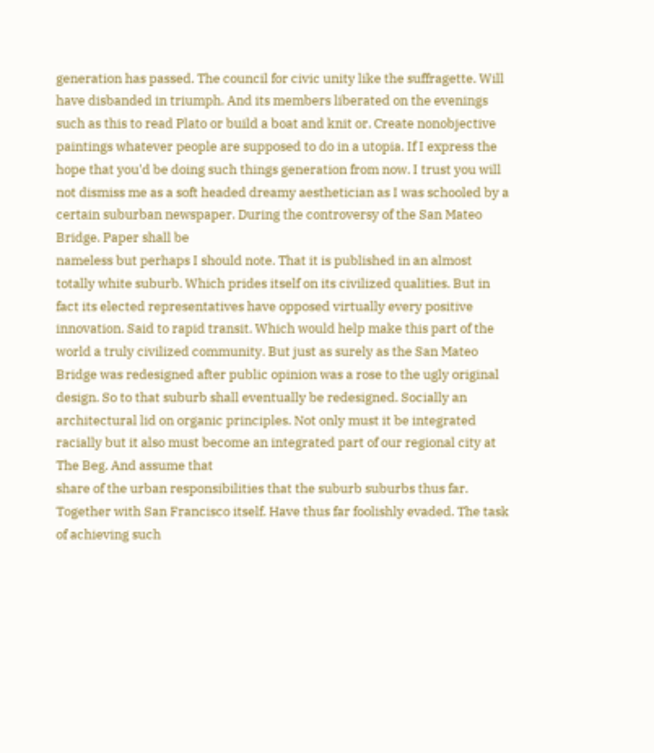generation has passed. The council for civic unity like the suffragette. Will have disbanded in triumph. And its members liberated on the evenings such as this to read Plato or build a boat and knit or. Create nonobjective paintings whatever people are supposed to do in a utopia. If I express the hope that you'd be doing such things generation from now. I trust you will not dismiss me as a soft headed dreamy aesthetician as I was schooled by a certain suburban newspaper. During the controversy of the San Mateo Bridge. Paper shall be
nameless but perhaps I should note. That it is published in an almost totally white suburb. Which prides itself on its civilized qualities. But in fact its elected representatives have opposed virtually every positive innovation. Said to rapid transit. Which would help make this part of the world a truly civilized community. But just as surely as the San Mateo Bridge was redesigned after public opinion was a rose to the ugly original design. So to that suburb shall eventually be redesigned. Socially an architectural lid on organic principles. Not only must it be integrated racially but it also must become an integrated part of our regional city at The Beg. And assume that
share of the urban responsibilities that the suburb suburbs thus far. Together with San Francisco itself. Have thus far foolishly evaded. The task of achieving such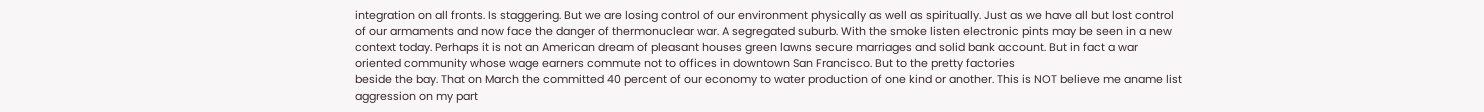integration on all fronts. Is staggering. But we are losing control of our environment physically as well as spiritually. Just as we have all but lost control of our armaments and now face the danger of thermonuclear war. A segregated suburb. With the smoke listen electronic pints may be seen in a new context today. Perhaps it is not an American dream of pleasant houses green lawns secure marriages and solid bank account. But in fact a war oriented community whose wage earners commute not to offices in downtown San Francisco. But to the pretty factories
beside the bay. That on March the committed 40 percent of our economy to water production of one kind or another. This is NOT believe me aname list aggression on my part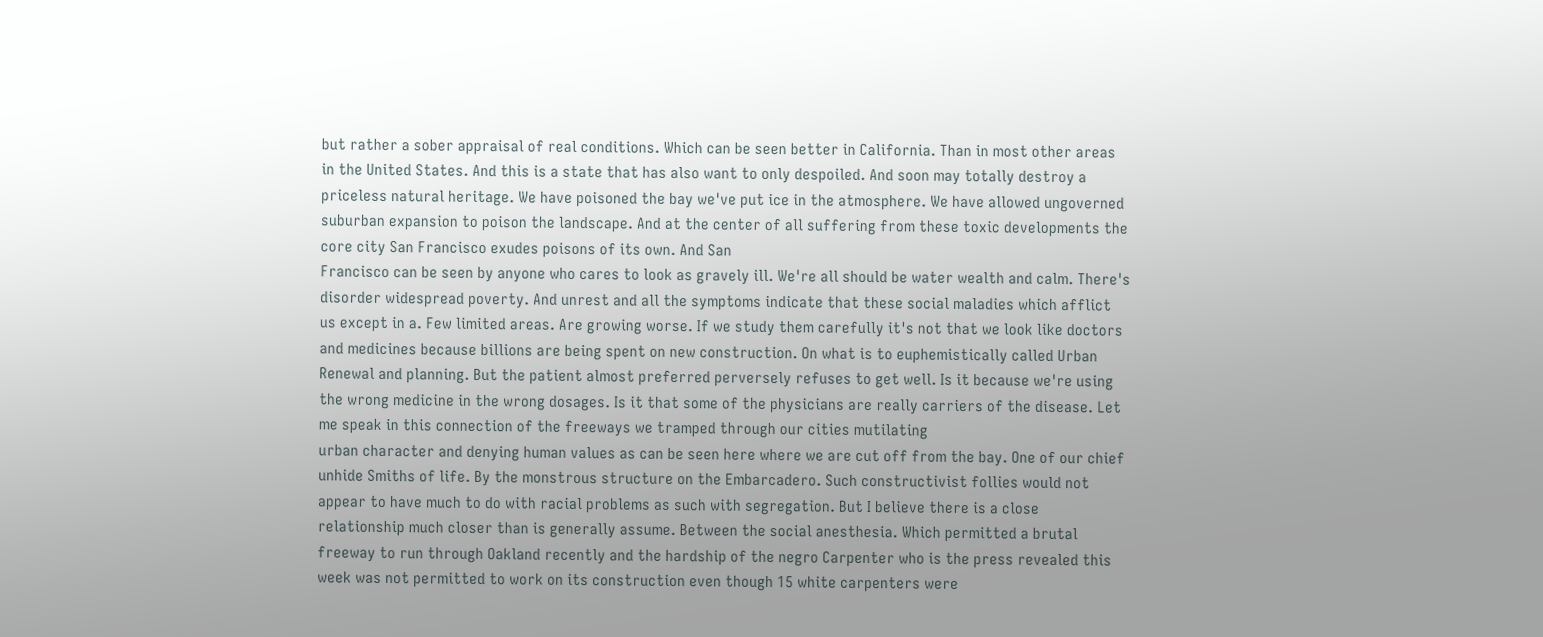but rather a sober appraisal of real conditions. Which can be seen better in California. Than in most other areas in the United States. And this is a state that has also want to only despoiled. And soon may totally destroy a priceless natural heritage. We have poisoned the bay we've put ice in the atmosphere. We have allowed ungoverned suburban expansion to poison the landscape. And at the center of all suffering from these toxic developments the core city San Francisco exudes poisons of its own. And San
Francisco can be seen by anyone who cares to look as gravely ill. We're all should be water wealth and calm. There's disorder widespread poverty. And unrest and all the symptoms indicate that these social maladies which afflict us except in a. Few limited areas. Are growing worse. If we study them carefully it's not that we look like doctors and medicines because billions are being spent on new construction. On what is to euphemistically called Urban Renewal and planning. But the patient almost preferred perversely refuses to get well. Is it because we're using the wrong medicine in the wrong dosages. Is it that some of the physicians are really carriers of the disease. Let me speak in this connection of the freeways we tramped through our cities mutilating
urban character and denying human values as can be seen here where we are cut off from the bay. One of our chief unhide Smiths of life. By the monstrous structure on the Embarcadero. Such constructivist follies would not appear to have much to do with racial problems as such with segregation. But I believe there is a close relationship much closer than is generally assume. Between the social anesthesia. Which permitted a brutal freeway to run through Oakland recently and the hardship of the negro Carpenter who is the press revealed this week was not permitted to work on its construction even though 15 white carpenters were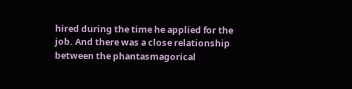hired during the time he applied for the job. And there was a close relationship between the phantasmagorical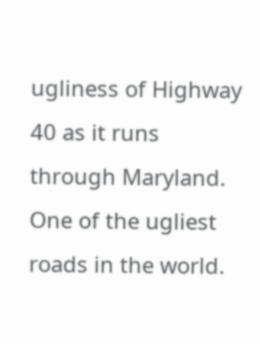ugliness of Highway 40 as it runs through Maryland. One of the ugliest
roads in the world.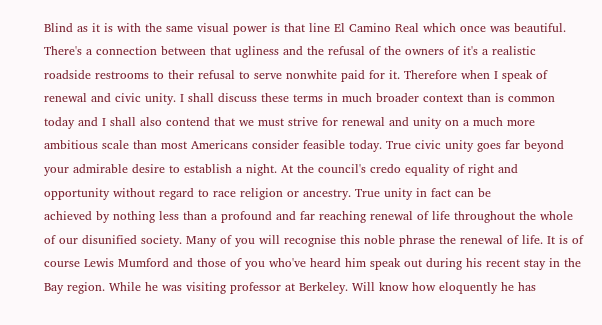Blind as it is with the same visual power is that line El Camino Real which once was beautiful. There's a connection between that ugliness and the refusal of the owners of it's a realistic roadside restrooms to their refusal to serve nonwhite paid for it. Therefore when I speak of renewal and civic unity. I shall discuss these terms in much broader context than is common today and I shall also contend that we must strive for renewal and unity on a much more ambitious scale than most Americans consider feasible today. True civic unity goes far beyond your admirable desire to establish a night. At the council's credo equality of right and opportunity without regard to race religion or ancestry. True unity in fact can be
achieved by nothing less than a profound and far reaching renewal of life throughout the whole of our disunified society. Many of you will recognise this noble phrase the renewal of life. It is of course Lewis Mumford and those of you who've heard him speak out during his recent stay in the Bay region. While he was visiting professor at Berkeley. Will know how eloquently he has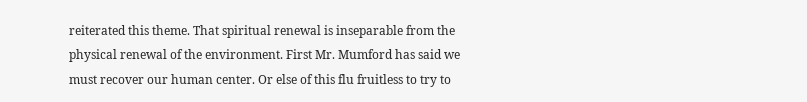reiterated this theme. That spiritual renewal is inseparable from the physical renewal of the environment. First Mr. Mumford has said we must recover our human center. Or else of this flu fruitless to try to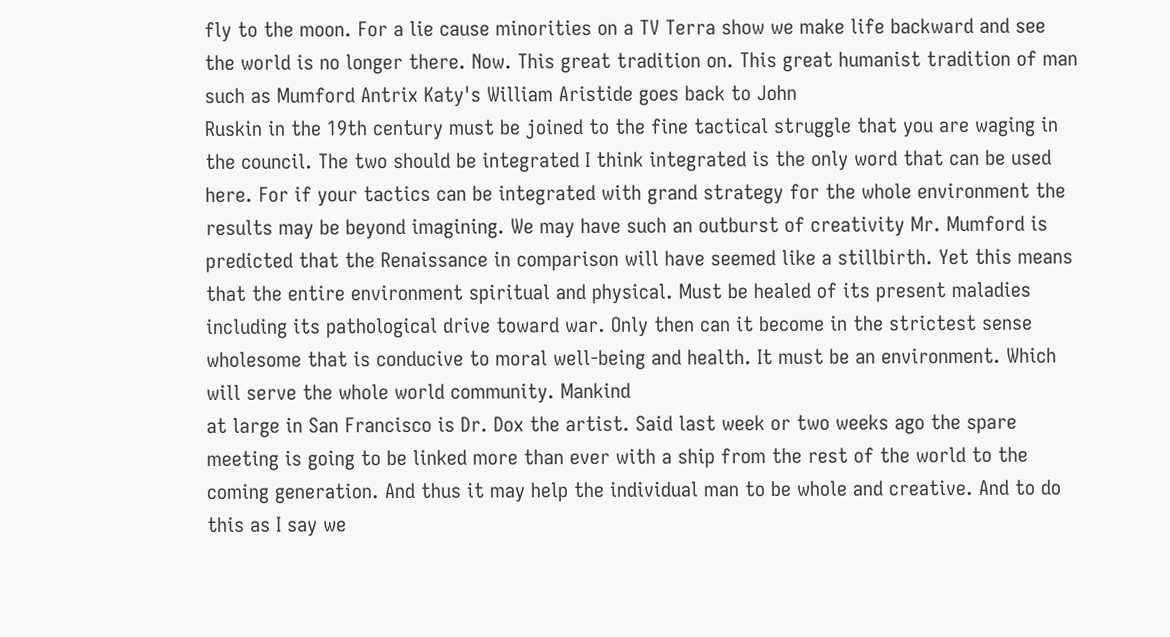fly to the moon. For a lie cause minorities on a TV Terra show we make life backward and see the world is no longer there. Now. This great tradition on. This great humanist tradition of man such as Mumford Antrix Katy's William Aristide goes back to John
Ruskin in the 19th century must be joined to the fine tactical struggle that you are waging in the council. The two should be integrated I think integrated is the only word that can be used here. For if your tactics can be integrated with grand strategy for the whole environment the results may be beyond imagining. We may have such an outburst of creativity Mr. Mumford is predicted that the Renaissance in comparison will have seemed like a stillbirth. Yet this means that the entire environment spiritual and physical. Must be healed of its present maladies including its pathological drive toward war. Only then can it become in the strictest sense wholesome that is conducive to moral well-being and health. It must be an environment. Which will serve the whole world community. Mankind
at large in San Francisco is Dr. Dox the artist. Said last week or two weeks ago the spare meeting is going to be linked more than ever with a ship from the rest of the world to the coming generation. And thus it may help the individual man to be whole and creative. And to do this as I say we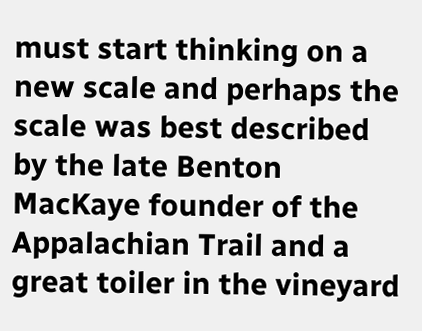must start thinking on a new scale and perhaps the scale was best described by the late Benton MacKaye founder of the Appalachian Trail and a great toiler in the vineyard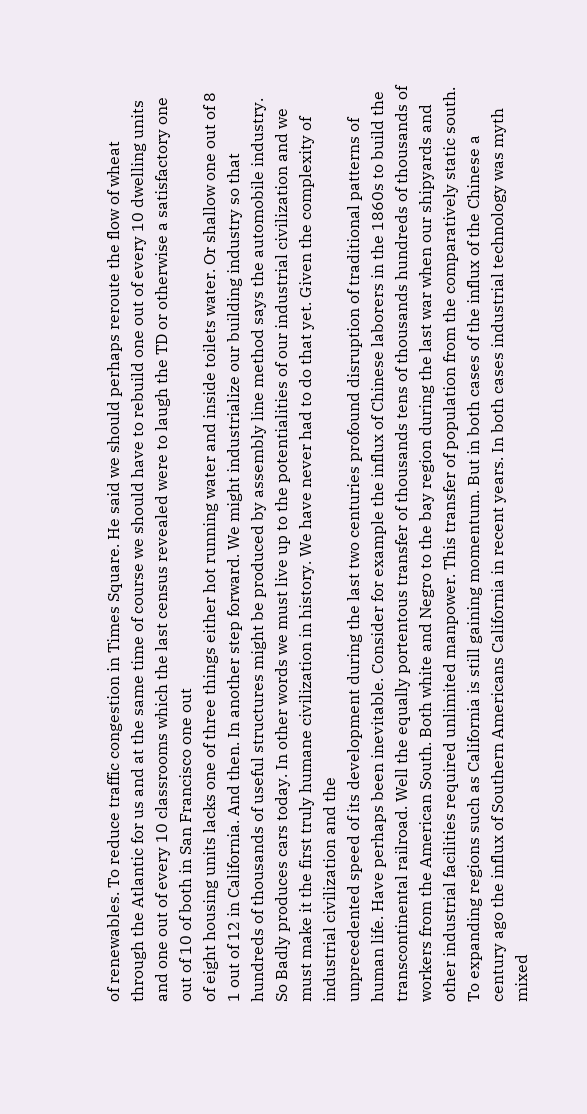of renewables. To reduce traffic congestion in Times Square. He said we should perhaps reroute the flow of wheat through the Atlantic for us and at the same time of course we should have to rebuild one out of every 10 dwelling units and one out of every 10 classrooms which the last census revealed were to laugh the TD or otherwise a satisfactory one out of 10 of both in San Francisco one out
of eight housing units lacks one of three things either hot running water and inside toilets water. Or shallow one out of 8 1 out of 12 in California. And then. In another step forward. We might industrialize our building industry so that hundreds of thousands of useful structures might be produced by assembly line method says the automobile industry. So Badly produces cars today. In other words we must live up to the potentialities of our industrial civilization and we must make it the first truly humane civilization in history. We have never had to do that yet. Given the complexity of industrial civilization and the
unprecedented speed of its development during the last two centuries profound disruption of traditional patterns of human life. Have perhaps been inevitable. Consider for example the influx of Chinese laborers in the 1860s to build the transcontinental railroad. Well the equally portentous transfer of thousands tens of thousands hundreds of thousands of workers from the American South. Both white and Negro to the bay region during the last war when our shipyards and other industrial facilities required unlimited manpower. This transfer of population from the comparatively static south. To expanding regions such as California is still gaining momentum. But in both cases of the influx of the Chinese a century ago the influx of Southern Americans California in recent years. In both cases industrial technology was myth
mixed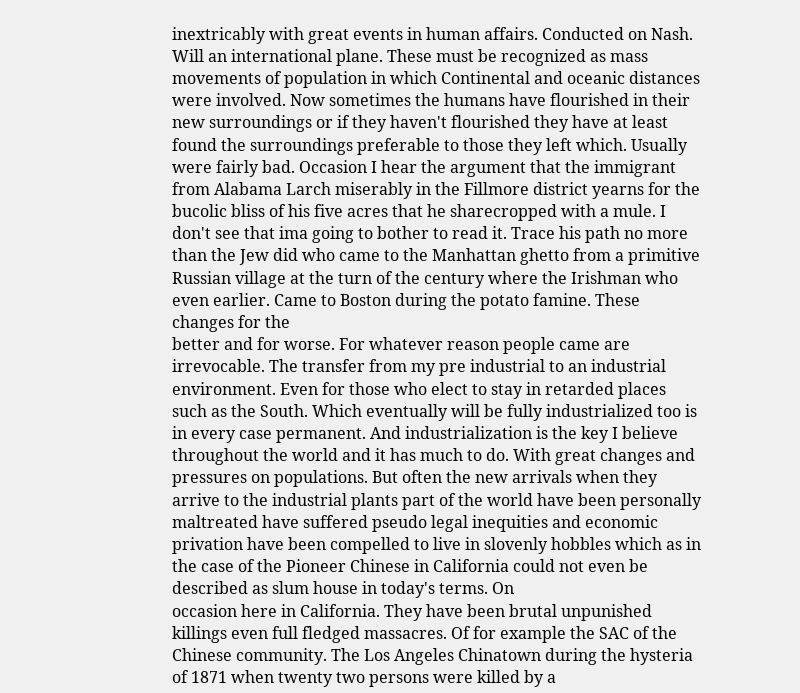inextricably with great events in human affairs. Conducted on Nash. Will an international plane. These must be recognized as mass movements of population in which Continental and oceanic distances were involved. Now sometimes the humans have flourished in their new surroundings or if they haven't flourished they have at least found the surroundings preferable to those they left which. Usually were fairly bad. Occasion I hear the argument that the immigrant from Alabama Larch miserably in the Fillmore district yearns for the bucolic bliss of his five acres that he sharecropped with a mule. I don't see that ima going to bother to read it. Trace his path no more than the Jew did who came to the Manhattan ghetto from a primitive Russian village at the turn of the century where the Irishman who even earlier. Came to Boston during the potato famine. These changes for the
better and for worse. For whatever reason people came are irrevocable. The transfer from my pre industrial to an industrial environment. Even for those who elect to stay in retarded places such as the South. Which eventually will be fully industrialized too is in every case permanent. And industrialization is the key I believe throughout the world and it has much to do. With great changes and pressures on populations. But often the new arrivals when they arrive to the industrial plants part of the world have been personally maltreated have suffered pseudo legal inequities and economic privation have been compelled to live in slovenly hobbles which as in the case of the Pioneer Chinese in California could not even be described as slum house in today's terms. On
occasion here in California. They have been brutal unpunished killings even full fledged massacres. Of for example the SAC of the Chinese community. The Los Angeles Chinatown during the hysteria of 1871 when twenty two persons were killed by a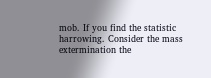mob. If you find the statistic harrowing. Consider the mass extermination the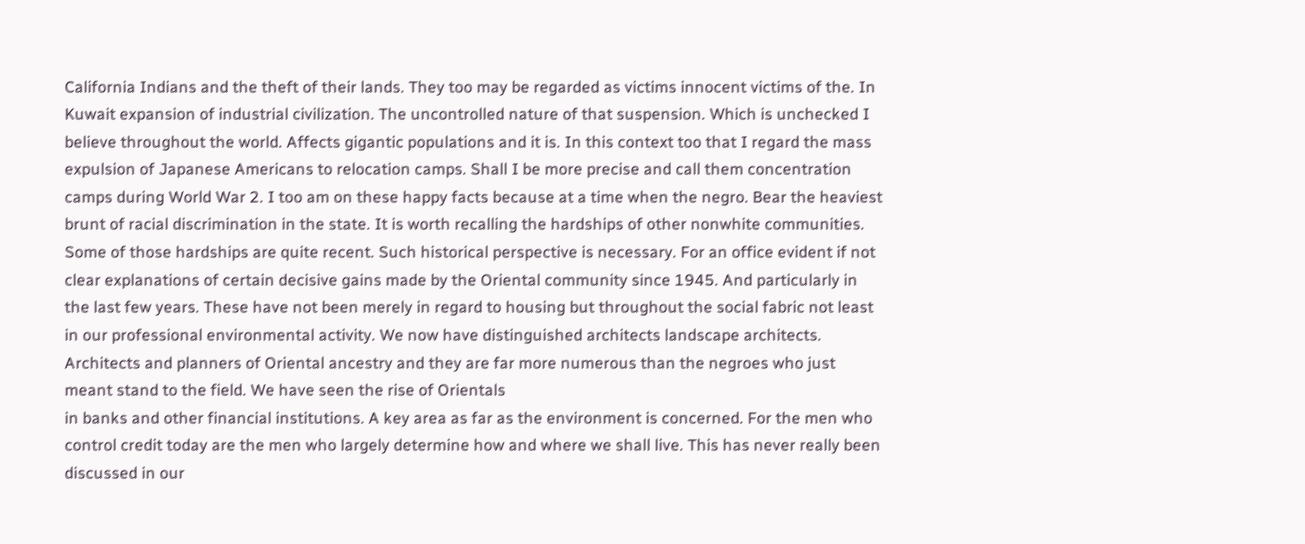California Indians and the theft of their lands. They too may be regarded as victims innocent victims of the. In Kuwait expansion of industrial civilization. The uncontrolled nature of that suspension. Which is unchecked I believe throughout the world. Affects gigantic populations and it is. In this context too that I regard the mass expulsion of Japanese Americans to relocation camps. Shall I be more precise and call them concentration
camps during World War 2. I too am on these happy facts because at a time when the negro. Bear the heaviest brunt of racial discrimination in the state. It is worth recalling the hardships of other nonwhite communities. Some of those hardships are quite recent. Such historical perspective is necessary. For an office evident if not clear explanations of certain decisive gains made by the Oriental community since 1945. And particularly in the last few years. These have not been merely in regard to housing but throughout the social fabric not least in our professional environmental activity. We now have distinguished architects landscape architects. Architects and planners of Oriental ancestry and they are far more numerous than the negroes who just meant stand to the field. We have seen the rise of Orientals
in banks and other financial institutions. A key area as far as the environment is concerned. For the men who control credit today are the men who largely determine how and where we shall live. This has never really been discussed in our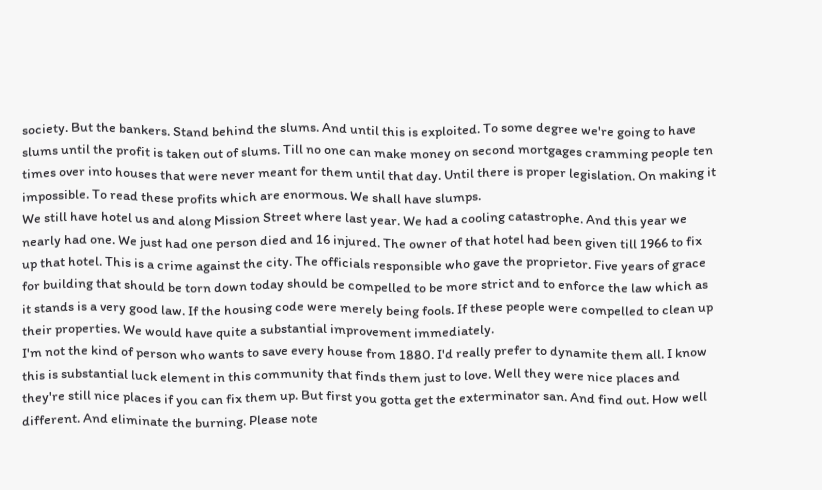society. But the bankers. Stand behind the slums. And until this is exploited. To some degree we're going to have slums until the profit is taken out of slums. Till no one can make money on second mortgages cramming people ten times over into houses that were never meant for them until that day. Until there is proper legislation. On making it impossible. To read these profits which are enormous. We shall have slumps.
We still have hotel us and along Mission Street where last year. We had a cooling catastrophe. And this year we nearly had one. We just had one person died and 16 injured. The owner of that hotel had been given till 1966 to fix up that hotel. This is a crime against the city. The officials responsible who gave the proprietor. Five years of grace for building that should be torn down today should be compelled to be more strict and to enforce the law which as it stands is a very good law. If the housing code were merely being fools. If these people were compelled to clean up their properties. We would have quite a substantial improvement immediately.
I'm not the kind of person who wants to save every house from 1880. I'd really prefer to dynamite them all. I know this is substantial luck element in this community that finds them just to love. Well they were nice places and they're still nice places if you can fix them up. But first you gotta get the exterminator san. And find out. How well different. And eliminate the burning. Please note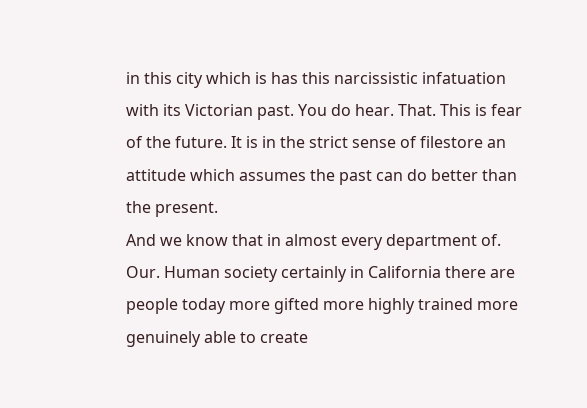in this city which is has this narcissistic infatuation with its Victorian past. You do hear. That. This is fear of the future. It is in the strict sense of filestore an attitude which assumes the past can do better than the present.
And we know that in almost every department of. Our. Human society certainly in California there are people today more gifted more highly trained more genuinely able to create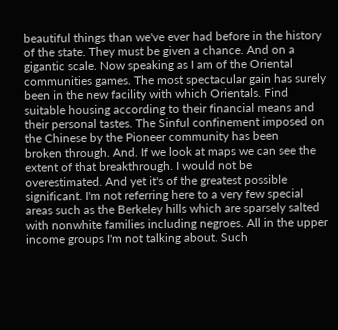beautiful things than we've ever had before in the history of the state. They must be given a chance. And on a gigantic scale. Now speaking as I am of the Oriental communities games. The most spectacular gain has surely been in the new facility with which Orientals. Find suitable housing according to their financial means and their personal tastes. The Sinful confinement imposed on the Chinese by the Pioneer community has been
broken through. And. If we look at maps we can see the extent of that breakthrough. I would not be overestimated. And yet it's of the greatest possible significant. I'm not referring here to a very few special areas such as the Berkeley hills which are sparsely salted with nonwhite families including negroes. All in the upper income groups I'm not talking about. Such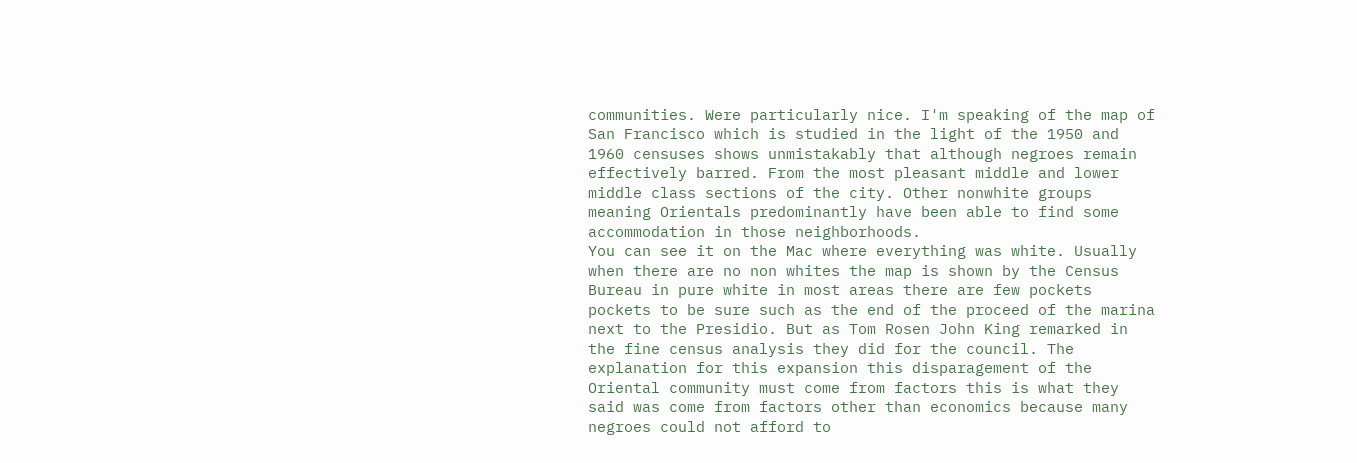communities. Were particularly nice. I'm speaking of the map of San Francisco which is studied in the light of the 1950 and 1960 censuses shows unmistakably that although negroes remain effectively barred. From the most pleasant middle and lower middle class sections of the city. Other nonwhite groups meaning Orientals predominantly have been able to find some accommodation in those neighborhoods.
You can see it on the Mac where everything was white. Usually when there are no non whites the map is shown by the Census Bureau in pure white in most areas there are few pockets pockets to be sure such as the end of the proceed of the marina next to the Presidio. But as Tom Rosen John King remarked in the fine census analysis they did for the council. The explanation for this expansion this disparagement of the Oriental community must come from factors this is what they said was come from factors other than economics because many negroes could not afford to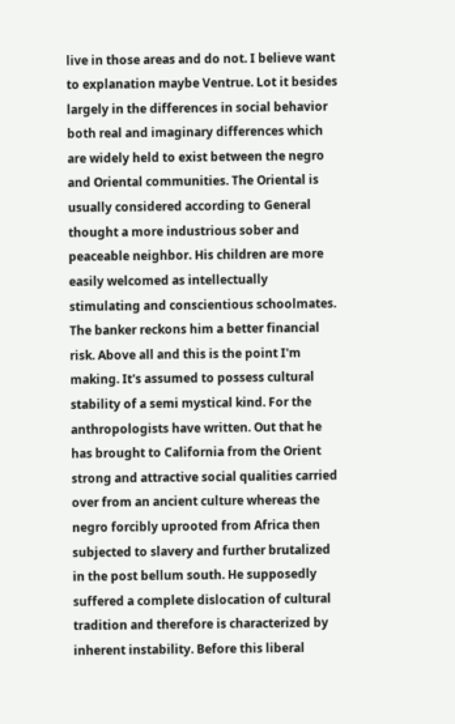live in those areas and do not. I believe want to explanation maybe Ventrue. Lot it besides largely in the differences in social behavior both real and imaginary differences which are widely held to exist between the negro and Oriental communities. The Oriental is usually considered according to General
thought a more industrious sober and peaceable neighbor. His children are more easily welcomed as intellectually stimulating and conscientious schoolmates. The banker reckons him a better financial risk. Above all and this is the point I'm making. It's assumed to possess cultural stability of a semi mystical kind. For the anthropologists have written. Out that he has brought to California from the Orient strong and attractive social qualities carried over from an ancient culture whereas the negro forcibly uprooted from Africa then subjected to slavery and further brutalized in the post bellum south. He supposedly suffered a complete dislocation of cultural tradition and therefore is characterized by inherent instability. Before this liberal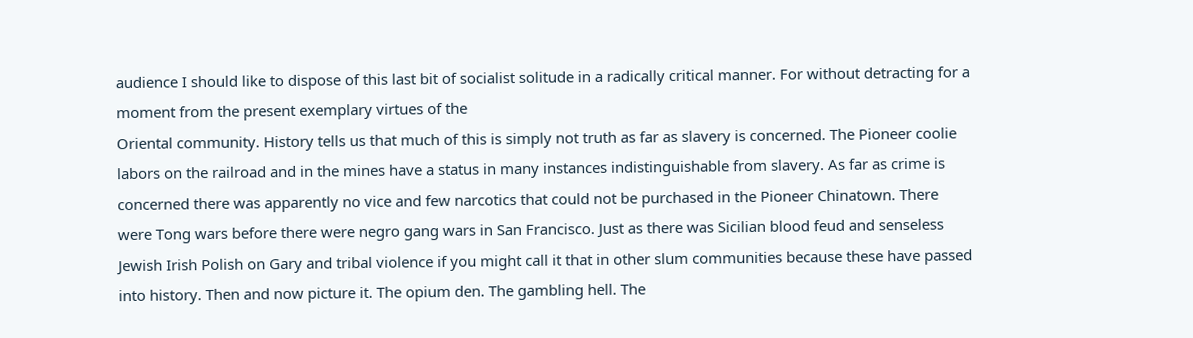audience I should like to dispose of this last bit of socialist solitude in a radically critical manner. For without detracting for a moment from the present exemplary virtues of the
Oriental community. History tells us that much of this is simply not truth as far as slavery is concerned. The Pioneer coolie labors on the railroad and in the mines have a status in many instances indistinguishable from slavery. As far as crime is concerned there was apparently no vice and few narcotics that could not be purchased in the Pioneer Chinatown. There were Tong wars before there were negro gang wars in San Francisco. Just as there was Sicilian blood feud and senseless Jewish Irish Polish on Gary and tribal violence if you might call it that in other slum communities because these have passed into history. Then and now picture it. The opium den. The gambling hell. The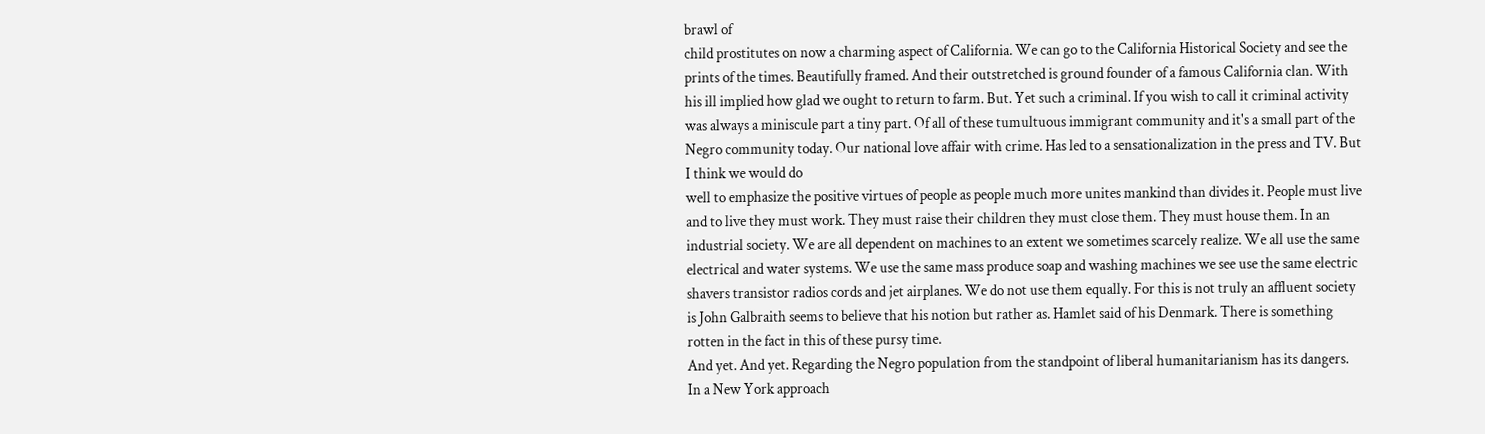brawl of
child prostitutes on now a charming aspect of California. We can go to the California Historical Society and see the prints of the times. Beautifully framed. And their outstretched is ground founder of a famous California clan. With his ill implied how glad we ought to return to farm. But. Yet such a criminal. If you wish to call it criminal activity was always a miniscule part a tiny part. Of all of these tumultuous immigrant community and it's a small part of the Negro community today. Our national love affair with crime. Has led to a sensationalization in the press and TV. But I think we would do
well to emphasize the positive virtues of people as people much more unites mankind than divides it. People must live and to live they must work. They must raise their children they must close them. They must house them. In an industrial society. We are all dependent on machines to an extent we sometimes scarcely realize. We all use the same electrical and water systems. We use the same mass produce soap and washing machines we see use the same electric shavers transistor radios cords and jet airplanes. We do not use them equally. For this is not truly an affluent society is John Galbraith seems to believe that his notion but rather as. Hamlet said of his Denmark. There is something rotten in the fact in this of these pursy time.
And yet. And yet. Regarding the Negro population from the standpoint of liberal humanitarianism has its dangers. In a New York approach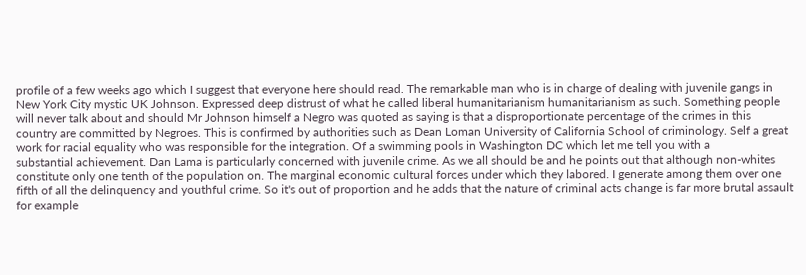profile of a few weeks ago which I suggest that everyone here should read. The remarkable man who is in charge of dealing with juvenile gangs in New York City mystic UK Johnson. Expressed deep distrust of what he called liberal humanitarianism humanitarianism as such. Something people will never talk about and should Mr Johnson himself a Negro was quoted as saying is that a disproportionate percentage of the crimes in this country are committed by Negroes. This is confirmed by authorities such as Dean Loman University of California School of criminology. Self a great work for racial equality who was responsible for the integration. Of a swimming pools in Washington DC which let me tell you with a
substantial achievement. Dan Lama is particularly concerned with juvenile crime. As we all should be and he points out that although non-whites constitute only one tenth of the population on. The marginal economic cultural forces under which they labored. I generate among them over one fifth of all the delinquency and youthful crime. So it's out of proportion and he adds that the nature of criminal acts change is far more brutal assault for example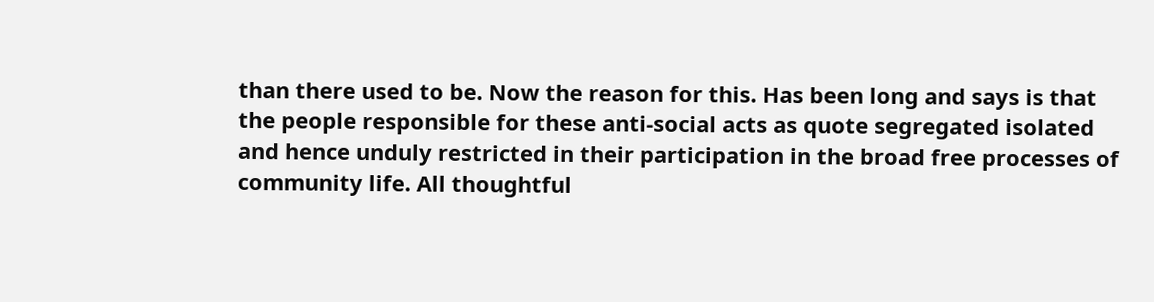than there used to be. Now the reason for this. Has been long and says is that the people responsible for these anti-social acts as quote segregated isolated and hence unduly restricted in their participation in the broad free processes of community life. All thoughtful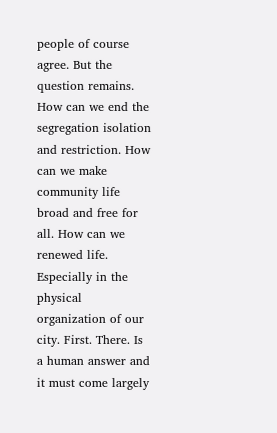people of course agree. But the question remains.
How can we end the segregation isolation and restriction. How can we make community life broad and free for all. How can we renewed life. Especially in the physical organization of our city. First. There. Is a human answer and it must come largely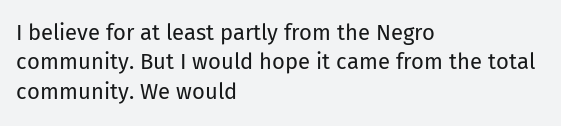I believe for at least partly from the Negro community. But I would hope it came from the total community. We would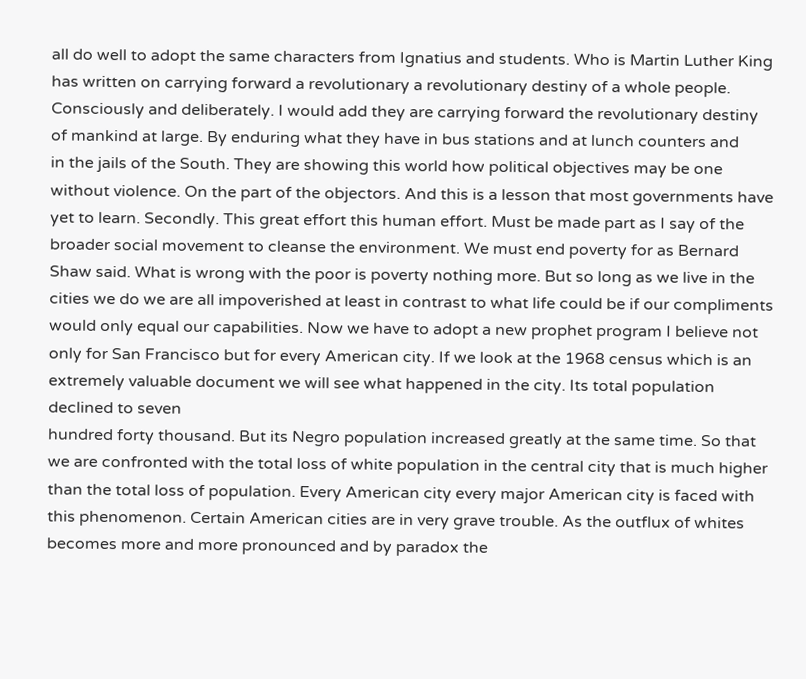all do well to adopt the same characters from Ignatius and students. Who is Martin Luther King has written on carrying forward a revolutionary a revolutionary destiny of a whole people. Consciously and deliberately. I would add they are carrying forward the revolutionary destiny of mankind at large. By enduring what they have in bus stations and at lunch counters and
in the jails of the South. They are showing this world how political objectives may be one without violence. On the part of the objectors. And this is a lesson that most governments have yet to learn. Secondly. This great effort this human effort. Must be made part as I say of the broader social movement to cleanse the environment. We must end poverty for as Bernard Shaw said. What is wrong with the poor is poverty nothing more. But so long as we live in the cities we do we are all impoverished at least in contrast to what life could be if our compliments would only equal our capabilities. Now we have to adopt a new prophet program I believe not only for San Francisco but for every American city. If we look at the 1968 census which is an extremely valuable document we will see what happened in the city. Its total population declined to seven
hundred forty thousand. But its Negro population increased greatly at the same time. So that we are confronted with the total loss of white population in the central city that is much higher than the total loss of population. Every American city every major American city is faced with this phenomenon. Certain American cities are in very grave trouble. As the outflux of whites becomes more and more pronounced and by paradox the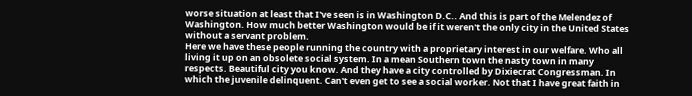worse situation at least that I've seen is in Washington D.C.. And this is part of the Melendez of Washington. How much better Washington would be if it weren't the only city in the United States without a servant problem.
Here we have these people running the country with a proprietary interest in our welfare. Who all living it up on an obsolete social system. In a mean Southern town the nasty town in many respects. Beautiful city you know. And they have a city controlled by Dixiecrat Congressman. In which the juvenile delinquent. Can't even get to see a social worker. Not that I have great faith in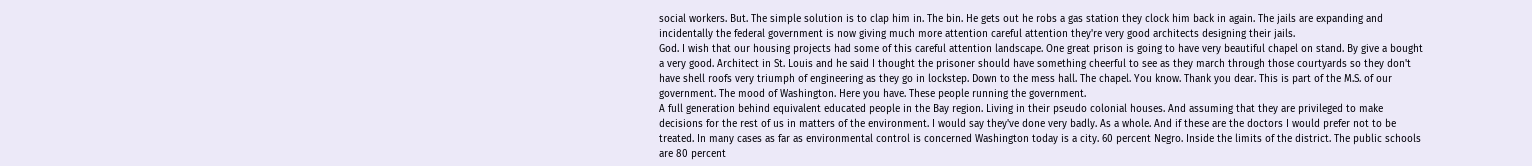social workers. But. The simple solution is to clap him in. The bin. He gets out he robs a gas station they clock him back in again. The jails are expanding and incidentally the federal government is now giving much more attention careful attention they're very good architects designing their jails.
God. I wish that our housing projects had some of this careful attention landscape. One great prison is going to have very beautiful chapel on stand. By give a bought a very good. Architect in St. Louis and he said I thought the prisoner should have something cheerful to see as they march through those courtyards so they don't have shell roofs very triumph of engineering as they go in lockstep. Down to the mess hall. The chapel. You know. Thank you dear. This is part of the M.S. of our government. The mood of Washington. Here you have. These people running the government.
A full generation behind equivalent educated people in the Bay region. Living in their pseudo colonial houses. And assuming that they are privileged to make decisions for the rest of us in matters of the environment. I would say they've done very badly. As a whole. And if these are the doctors I would prefer not to be treated. In many cases as far as environmental control is concerned Washington today is a city. 60 percent Negro. Inside the limits of the district. The public schools are 80 percent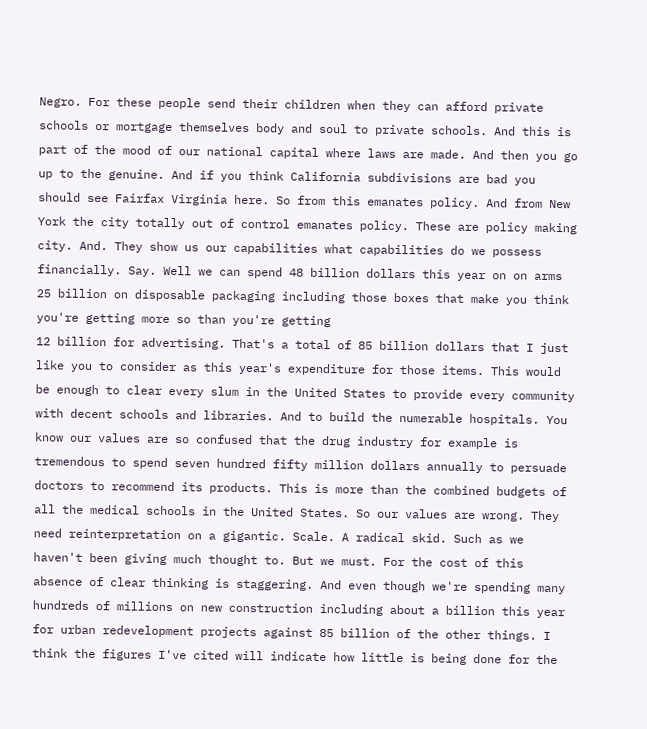Negro. For these people send their children when they can afford private
schools or mortgage themselves body and soul to private schools. And this is part of the mood of our national capital where laws are made. And then you go up to the genuine. And if you think California subdivisions are bad you should see Fairfax Virginia here. So from this emanates policy. And from New York the city totally out of control emanates policy. These are policy making city. And. They show us our capabilities what capabilities do we possess financially. Say. Well we can spend 48 billion dollars this year on on arms 25 billion on disposable packaging including those boxes that make you think you're getting more so than you're getting
12 billion for advertising. That's a total of 85 billion dollars that I just like you to consider as this year's expenditure for those items. This would be enough to clear every slum in the United States to provide every community with decent schools and libraries. And to build the numerable hospitals. You know our values are so confused that the drug industry for example is tremendous to spend seven hundred fifty million dollars annually to persuade doctors to recommend its products. This is more than the combined budgets of all the medical schools in the United States. So our values are wrong. They need reinterpretation on a gigantic. Scale. A radical skid. Such as we haven't been giving much thought to. But we must. For the cost of this
absence of clear thinking is staggering. And even though we're spending many hundreds of millions on new construction including about a billion this year for urban redevelopment projects against 85 billion of the other things. I think the figures I've cited will indicate how little is being done for the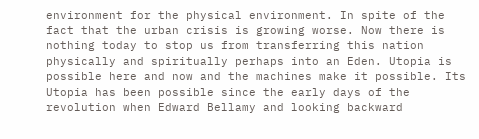environment for the physical environment. In spite of the fact that the urban crisis is growing worse. Now there is nothing today to stop us from transferring this nation physically and spiritually perhaps into an Eden. Utopia is possible here and now and the machines make it possible. Its Utopia has been possible since the early days of the revolution when Edward Bellamy and looking backward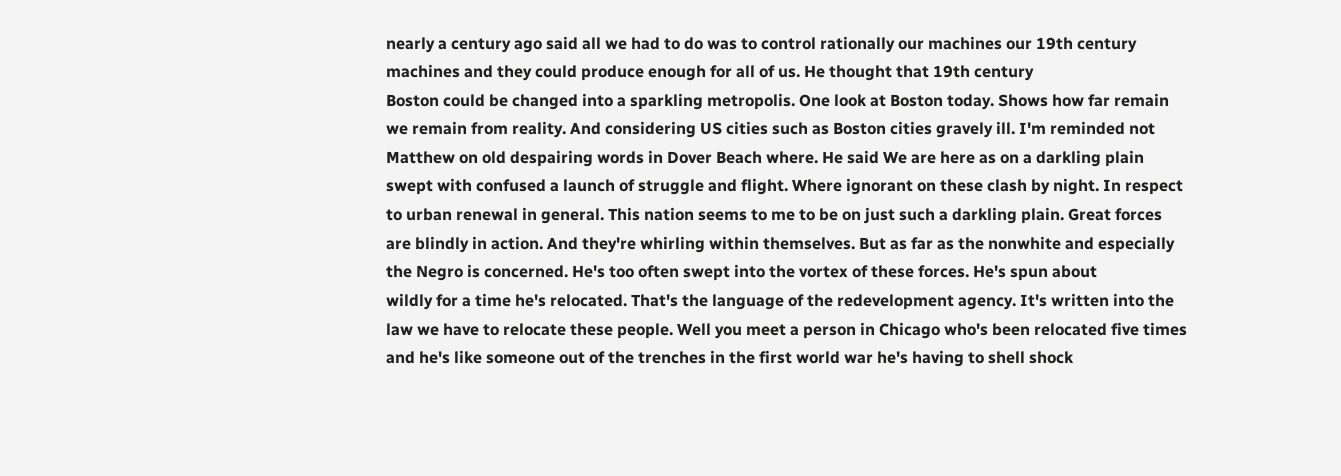nearly a century ago said all we had to do was to control rationally our machines our 19th century machines and they could produce enough for all of us. He thought that 19th century
Boston could be changed into a sparkling metropolis. One look at Boston today. Shows how far remain we remain from reality. And considering US cities such as Boston cities gravely ill. I'm reminded not Matthew on old despairing words in Dover Beach where. He said We are here as on a darkling plain swept with confused a launch of struggle and flight. Where ignorant on these clash by night. In respect to urban renewal in general. This nation seems to me to be on just such a darkling plain. Great forces are blindly in action. And they're whirling within themselves. But as far as the nonwhite and especially the Negro is concerned. He's too often swept into the vortex of these forces. He's spun about
wildly for a time he's relocated. That's the language of the redevelopment agency. It's written into the law we have to relocate these people. Well you meet a person in Chicago who's been relocated five times and he's like someone out of the trenches in the first world war he's having to shell shock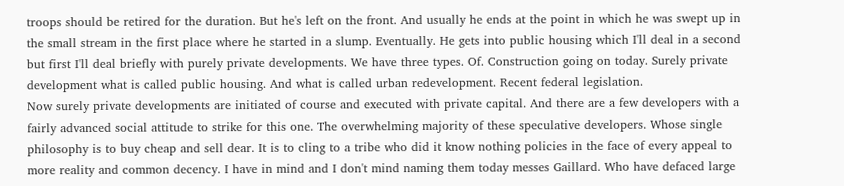troops should be retired for the duration. But he's left on the front. And usually he ends at the point in which he was swept up in the small stream in the first place where he started in a slump. Eventually. He gets into public housing which I'll deal in a second but first I'll deal briefly with purely private developments. We have three types. Of. Construction going on today. Surely private development what is called public housing. And what is called urban redevelopment. Recent federal legislation.
Now surely private developments are initiated of course and executed with private capital. And there are a few developers with a fairly advanced social attitude to strike for this one. The overwhelming majority of these speculative developers. Whose single philosophy is to buy cheap and sell dear. It is to cling to a tribe who did it know nothing policies in the face of every appeal to more reality and common decency. I have in mind and I don't mind naming them today messes Gaillard. Who have defaced large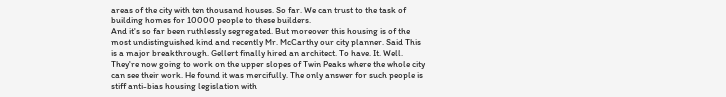areas of the city with ten thousand houses. So far. We can trust to the task of building homes for 10000 people to these builders.
And it's so far been ruthlessly segregated. But moreover this housing is of the most undistinguished kind and recently Mr. McCarthy our city planner. Said This is a major breakthrough. Gellert finally hired an architect. To have. It. Well. They're now going to work on the upper slopes of Twin Peaks where the whole city can see their work. He found it was mercifully. The only answer for such people is stiff anti-bias housing legislation with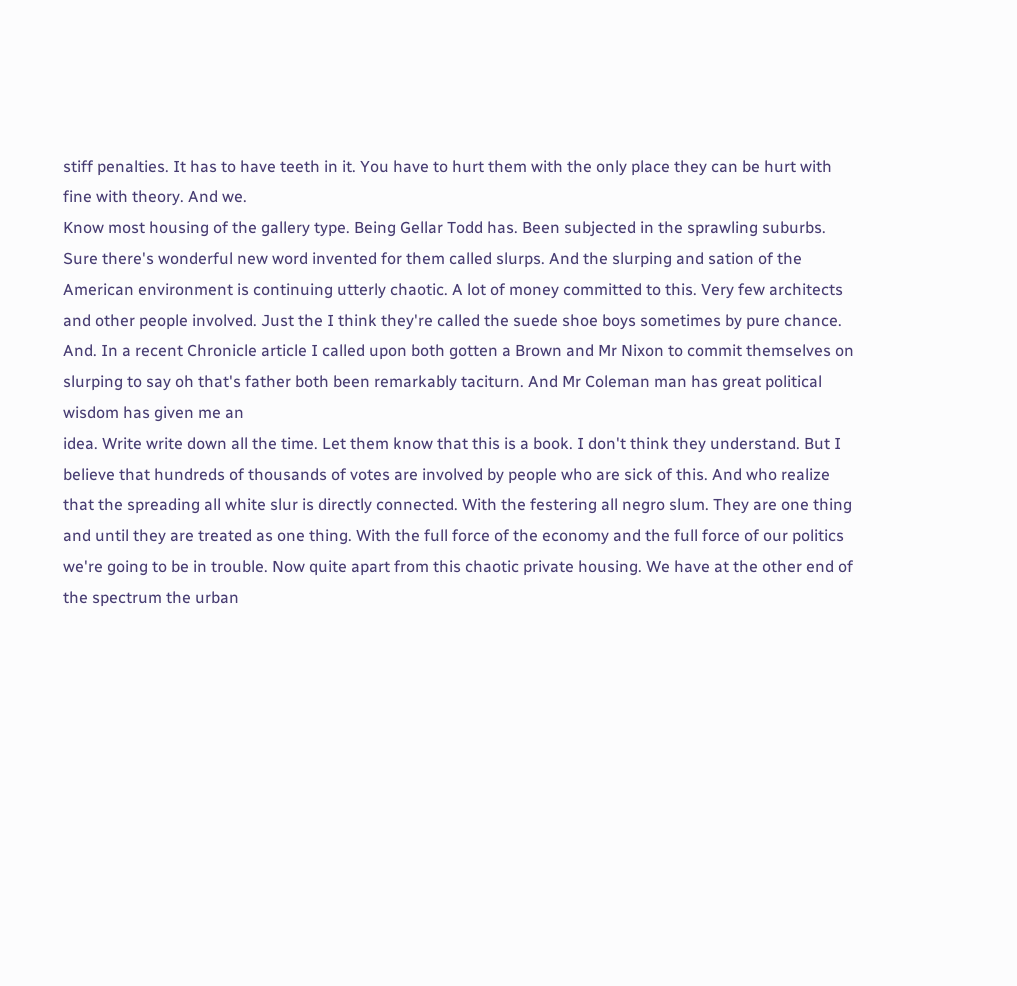stiff penalties. It has to have teeth in it. You have to hurt them with the only place they can be hurt with fine with theory. And we.
Know most housing of the gallery type. Being Gellar Todd has. Been subjected in the sprawling suburbs. Sure there's wonderful new word invented for them called slurps. And the slurping and sation of the American environment is continuing utterly chaotic. A lot of money committed to this. Very few architects and other people involved. Just the I think they're called the suede shoe boys sometimes by pure chance. And. In a recent Chronicle article I called upon both gotten a Brown and Mr Nixon to commit themselves on slurping to say oh that's father both been remarkably taciturn. And Mr Coleman man has great political wisdom has given me an
idea. Write write down all the time. Let them know that this is a book. I don't think they understand. But I believe that hundreds of thousands of votes are involved by people who are sick of this. And who realize that the spreading all white slur is directly connected. With the festering all negro slum. They are one thing and until they are treated as one thing. With the full force of the economy and the full force of our politics we're going to be in trouble. Now quite apart from this chaotic private housing. We have at the other end of the spectrum the urban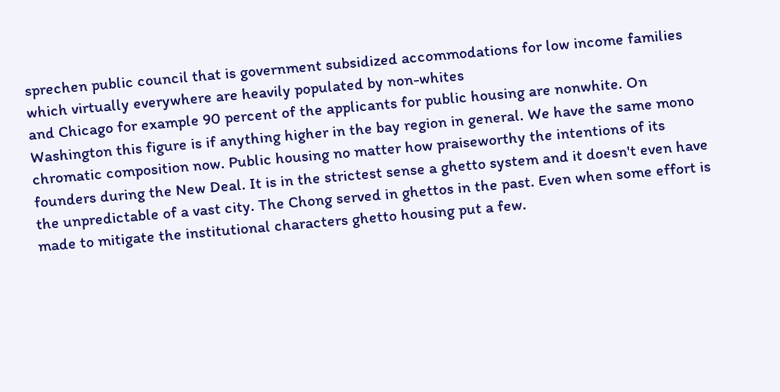sprechen public council that is government subsidized accommodations for low income families which virtually everywhere are heavily populated by non-whites
and Chicago for example 90 percent of the applicants for public housing are nonwhite. On Washington this figure is if anything higher in the bay region in general. We have the same mono chromatic composition now. Public housing no matter how praiseworthy the intentions of its founders during the New Deal. It is in the strictest sense a ghetto system and it doesn't even have the unpredictable of a vast city. The Chong served in ghettos in the past. Even when some effort is made to mitigate the institutional characters ghetto housing put a few.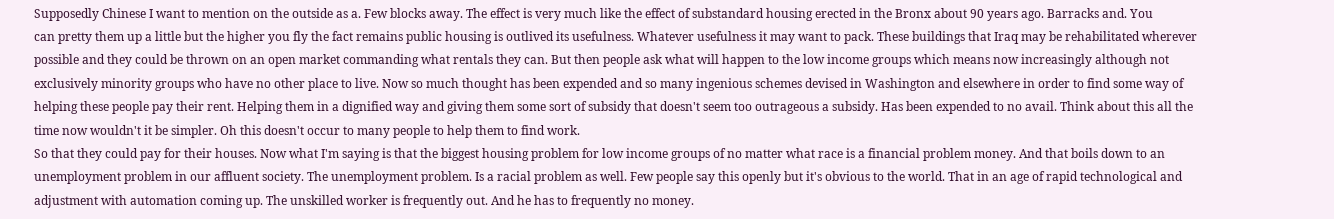Supposedly Chinese I want to mention on the outside as a. Few blocks away. The effect is very much like the effect of substandard housing erected in the Bronx about 90 years ago. Barracks and. You
can pretty them up a little but the higher you fly the fact remains public housing is outlived its usefulness. Whatever usefulness it may want to pack. These buildings that Iraq may be rehabilitated wherever possible and they could be thrown on an open market commanding what rentals they can. But then people ask what will happen to the low income groups which means now increasingly although not exclusively minority groups who have no other place to live. Now so much thought has been expended and so many ingenious schemes devised in Washington and elsewhere in order to find some way of helping these people pay their rent. Helping them in a dignified way and giving them some sort of subsidy that doesn't seem too outrageous a subsidy. Has been expended to no avail. Think about this all the time now wouldn't it be simpler. Oh this doesn't occur to many people to help them to find work.
So that they could pay for their houses. Now what I'm saying is that the biggest housing problem for low income groups of no matter what race is a financial problem money. And that boils down to an unemployment problem in our affluent society. The unemployment problem. Is a racial problem as well. Few people say this openly but it's obvious to the world. That in an age of rapid technological and adjustment with automation coming up. The unskilled worker is frequently out. And he has to frequently no money.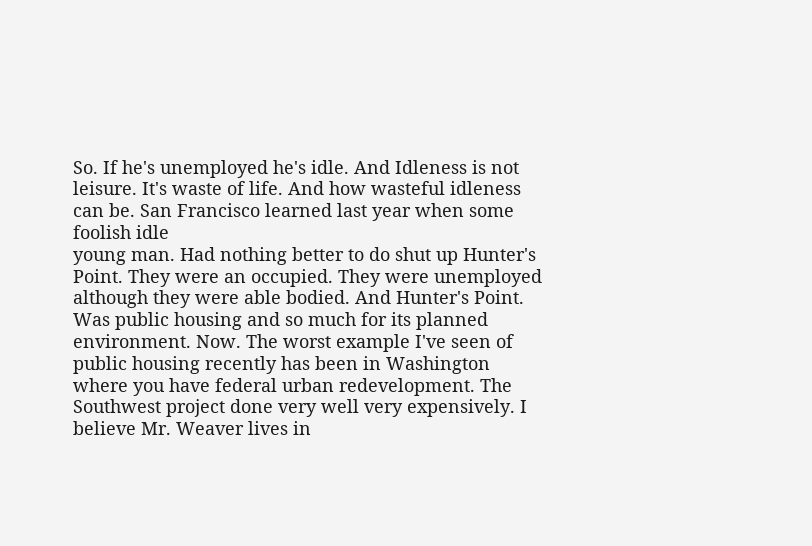So. If he's unemployed he's idle. And Idleness is not leisure. It's waste of life. And how wasteful idleness can be. San Francisco learned last year when some foolish idle
young man. Had nothing better to do shut up Hunter's Point. They were an occupied. They were unemployed although they were able bodied. And Hunter's Point. Was public housing and so much for its planned environment. Now. The worst example I've seen of public housing recently has been in Washington where you have federal urban redevelopment. The Southwest project done very well very expensively. I believe Mr. Weaver lives in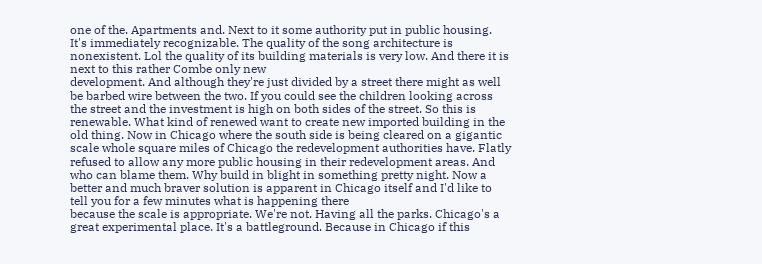one of the. Apartments and. Next to it some authority put in public housing. It's immediately recognizable. The quality of the song architecture is nonexistent. Lol the quality of its building materials is very low. And there it is next to this rather Combe only new
development. And although they're just divided by a street there might as well be barbed wire between the two. If you could see the children looking across the street and the investment is high on both sides of the street. So this is renewable. What kind of renewed want to create new imported building in the old thing. Now in Chicago where the south side is being cleared on a gigantic scale whole square miles of Chicago the redevelopment authorities have. Flatly refused to allow any more public housing in their redevelopment areas. And who can blame them. Why build in blight in something pretty night. Now a better and much braver solution is apparent in Chicago itself and I'd like to tell you for a few minutes what is happening there
because the scale is appropriate. We're not. Having all the parks. Chicago's a great experimental place. It's a battleground. Because in Chicago if this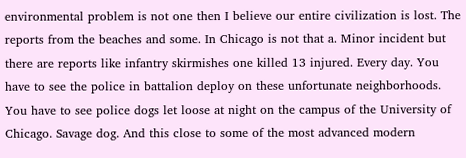environmental problem is not one then I believe our entire civilization is lost. The reports from the beaches and some. In Chicago is not that a. Minor incident but there are reports like infantry skirmishes one killed 13 injured. Every day. You have to see the police in battalion deploy on these unfortunate neighborhoods. You have to see police dogs let loose at night on the campus of the University of Chicago. Savage dog. And this close to some of the most advanced modern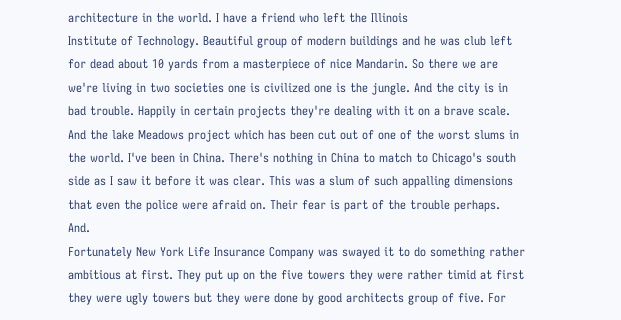architecture in the world. I have a friend who left the Illinois
Institute of Technology. Beautiful group of modern buildings and he was club left for dead about 10 yards from a masterpiece of nice Mandarin. So there we are we're living in two societies one is civilized one is the jungle. And the city is in bad trouble. Happily in certain projects they're dealing with it on a brave scale. And the lake Meadows project which has been cut out of one of the worst slums in the world. I've been in China. There's nothing in China to match to Chicago's south side as I saw it before it was clear. This was a slum of such appalling dimensions that even the police were afraid on. Their fear is part of the trouble perhaps. And.
Fortunately New York Life Insurance Company was swayed it to do something rather ambitious at first. They put up on the five towers they were rather timid at first they were ugly towers but they were done by good architects group of five. For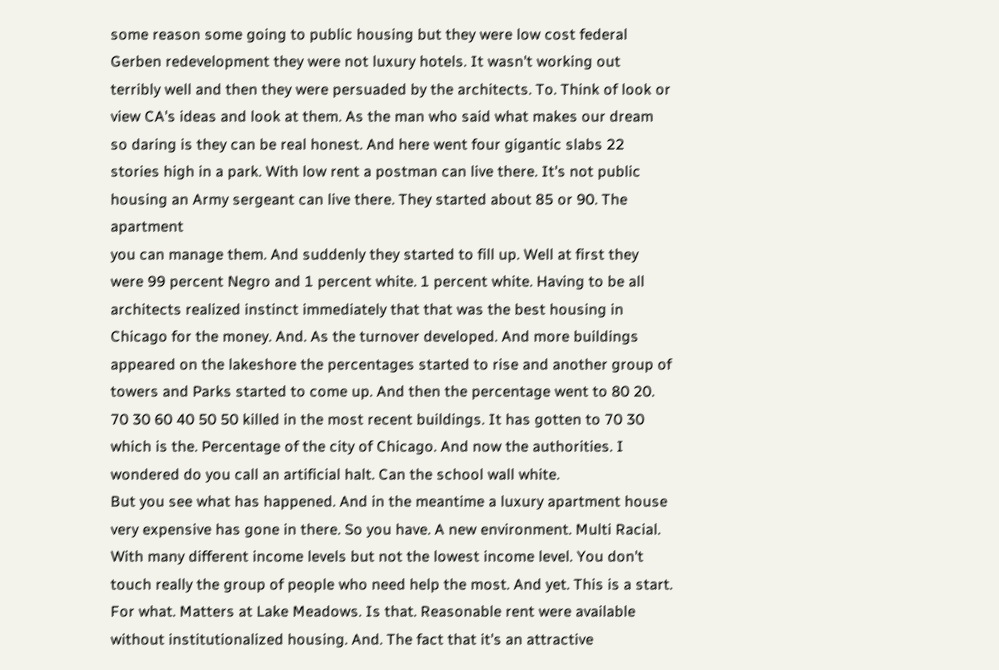some reason some going to public housing but they were low cost federal Gerben redevelopment they were not luxury hotels. It wasn't working out terribly well and then they were persuaded by the architects. To. Think of look or view CA's ideas and look at them. As the man who said what makes our dream so daring is they can be real honest. And here went four gigantic slabs 22 stories high in a park. With low rent a postman can live there. It's not public housing an Army sergeant can live there. They started about 85 or 90. The apartment
you can manage them. And suddenly they started to fill up. Well at first they were 99 percent Negro and 1 percent white. 1 percent white. Having to be all architects realized instinct immediately that that was the best housing in Chicago for the money. And. As the turnover developed. And more buildings appeared on the lakeshore the percentages started to rise and another group of towers and Parks started to come up. And then the percentage went to 80 20. 70 30 60 40 50 50 killed in the most recent buildings. It has gotten to 70 30 which is the. Percentage of the city of Chicago. And now the authorities. I wondered do you call an artificial halt. Can the school wall white.
But you see what has happened. And in the meantime a luxury apartment house very expensive has gone in there. So you have. A new environment. Multi Racial. With many different income levels but not the lowest income level. You don't touch really the group of people who need help the most. And yet. This is a start. For what. Matters at Lake Meadows. Is that. Reasonable rent were available without institutionalized housing. And. The fact that it's an attractive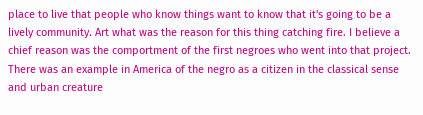place to live that people who know things want to know that it's going to be a lively community. Art what was the reason for this thing catching fire. I believe a
chief reason was the comportment of the first negroes who went into that project. There was an example in America of the negro as a citizen in the classical sense and urban creature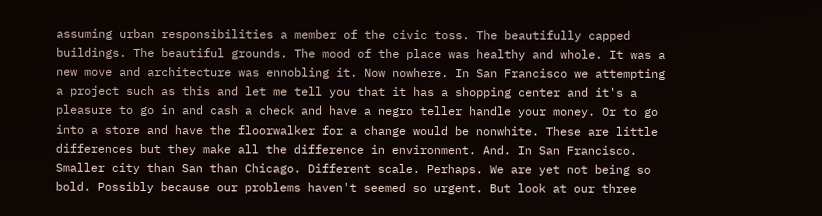assuming urban responsibilities a member of the civic toss. The beautifully capped buildings. The beautiful grounds. The mood of the place was healthy and whole. It was a new move and architecture was ennobling it. Now nowhere. In San Francisco we attempting a project such as this and let me tell you that it has a shopping center and it's a pleasure to go in and cash a check and have a negro teller handle your money. Or to go into a store and have the floorwalker for a change would be nonwhite. These are little differences but they make all the difference in environment. And. In San Francisco.
Smaller city than San than Chicago. Different scale. Perhaps. We are yet not being so bold. Possibly because our problems haven't seemed so urgent. But look at our three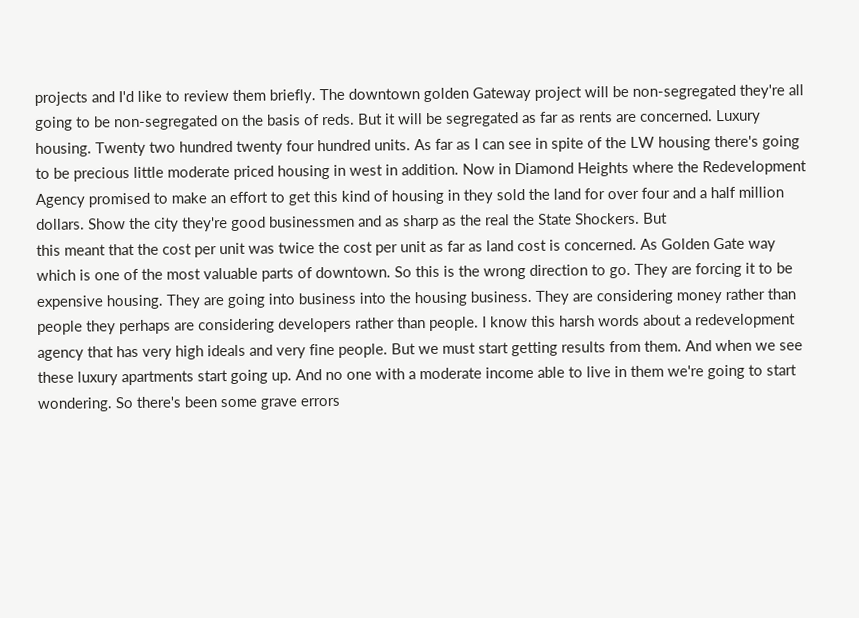projects and I'd like to review them briefly. The downtown golden Gateway project will be non-segregated they're all going to be non-segregated on the basis of reds. But it will be segregated as far as rents are concerned. Luxury housing. Twenty two hundred twenty four hundred units. As far as I can see in spite of the LW housing there's going to be precious little moderate priced housing in west in addition. Now in Diamond Heights where the Redevelopment Agency promised to make an effort to get this kind of housing in they sold the land for over four and a half million dollars. Show the city they're good businessmen and as sharp as the real the State Shockers. But
this meant that the cost per unit was twice the cost per unit as far as land cost is concerned. As Golden Gate way which is one of the most valuable parts of downtown. So this is the wrong direction to go. They are forcing it to be expensive housing. They are going into business into the housing business. They are considering money rather than people they perhaps are considering developers rather than people. I know this harsh words about a redevelopment agency that has very high ideals and very fine people. But we must start getting results from them. And when we see these luxury apartments start going up. And no one with a moderate income able to live in them we're going to start wondering. So there's been some grave errors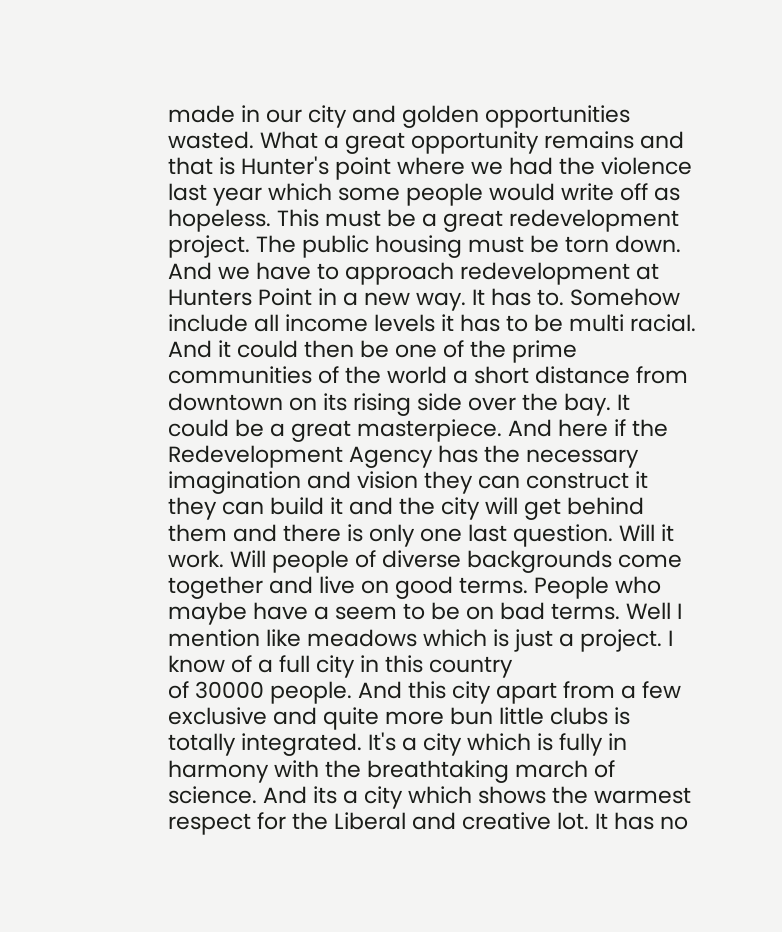made in our city and golden opportunities wasted. What a great opportunity remains and that is Hunter's point where we had the violence
last year which some people would write off as hopeless. This must be a great redevelopment project. The public housing must be torn down. And we have to approach redevelopment at Hunters Point in a new way. It has to. Somehow include all income levels it has to be multi racial. And it could then be one of the prime communities of the world a short distance from downtown on its rising side over the bay. It could be a great masterpiece. And here if the Redevelopment Agency has the necessary imagination and vision they can construct it they can build it and the city will get behind them and there is only one last question. Will it work. Will people of diverse backgrounds come together and live on good terms. People who maybe have a seem to be on bad terms. Well I mention like meadows which is just a project. I know of a full city in this country
of 30000 people. And this city apart from a few exclusive and quite more bun little clubs is totally integrated. It's a city which is fully in harmony with the breathtaking march of science. And its a city which shows the warmest respect for the Liberal and creative lot. It has no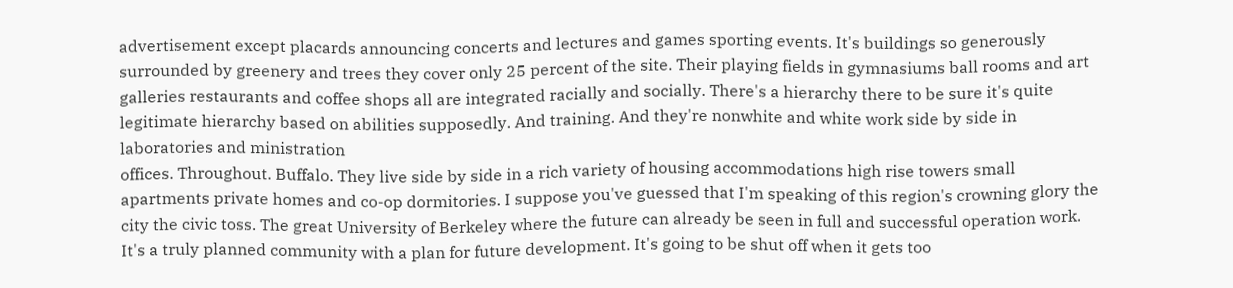advertisement except placards announcing concerts and lectures and games sporting events. It's buildings so generously surrounded by greenery and trees they cover only 25 percent of the site. Their playing fields in gymnasiums ball rooms and art galleries restaurants and coffee shops all are integrated racially and socially. There's a hierarchy there to be sure it's quite legitimate hierarchy based on abilities supposedly. And training. And they're nonwhite and white work side by side in laboratories and ministration
offices. Throughout. Buffalo. They live side by side in a rich variety of housing accommodations high rise towers small apartments private homes and co-op dormitories. I suppose you've guessed that I'm speaking of this region's crowning glory the city the civic toss. The great University of Berkeley where the future can already be seen in full and successful operation work. It's a truly planned community with a plan for future development. It's going to be shut off when it gets too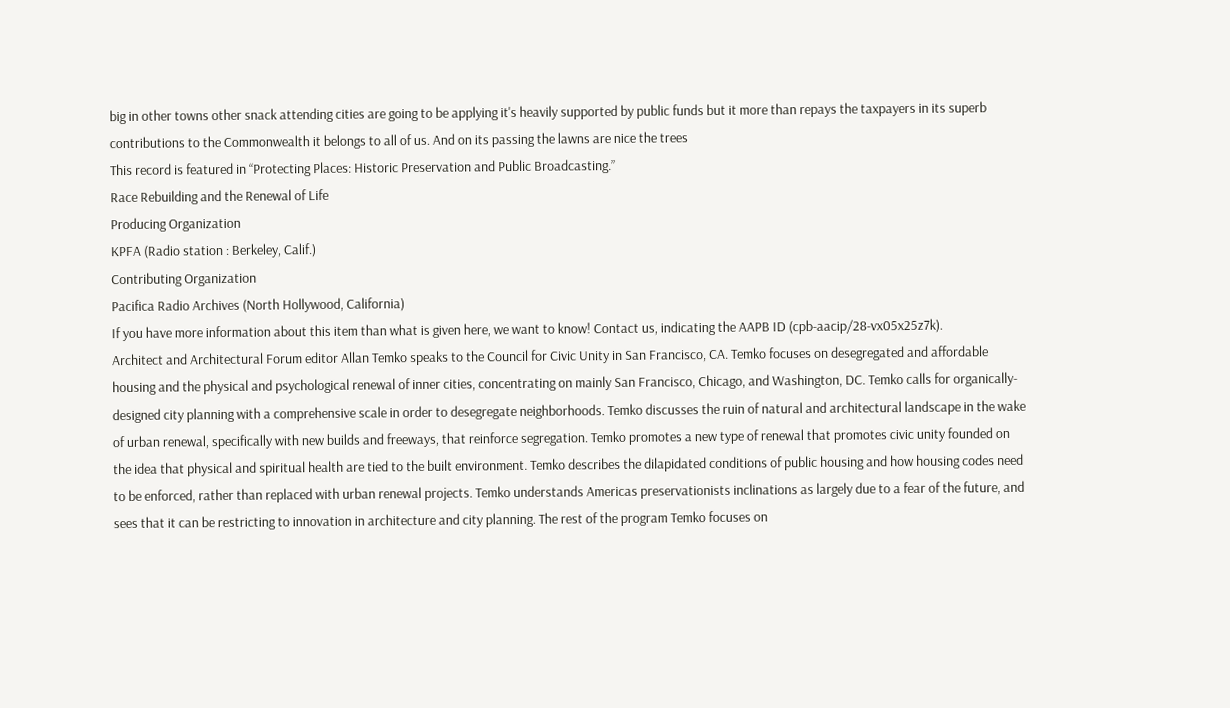big in other towns other snack attending cities are going to be applying it's heavily supported by public funds but it more than repays the taxpayers in its superb contributions to the Commonwealth it belongs to all of us. And on its passing the lawns are nice the trees
This record is featured in “Protecting Places: Historic Preservation and Public Broadcasting.”
Race Rebuilding and the Renewal of Life
Producing Organization
KPFA (Radio station : Berkeley, Calif.)
Contributing Organization
Pacifica Radio Archives (North Hollywood, California)
If you have more information about this item than what is given here, we want to know! Contact us, indicating the AAPB ID (cpb-aacip/28-vx05x25z7k).
Architect and Architectural Forum editor Allan Temko speaks to the Council for Civic Unity in San Francisco, CA. Temko focuses on desegregated and affordable housing and the physical and psychological renewal of inner cities, concentrating on mainly San Francisco, Chicago, and Washington, DC. Temko calls for organically-designed city planning with a comprehensive scale in order to desegregate neighborhoods. Temko discusses the ruin of natural and architectural landscape in the wake of urban renewal, specifically with new builds and freeways, that reinforce segregation. Temko promotes a new type of renewal that promotes civic unity founded on the idea that physical and spiritual health are tied to the built environment. Temko describes the dilapidated conditions of public housing and how housing codes need to be enforced, rather than replaced with urban renewal projects. Temko understands Americas preservationists inclinations as largely due to a fear of the future, and sees that it can be restricting to innovation in architecture and city planning. The rest of the program Temko focuses on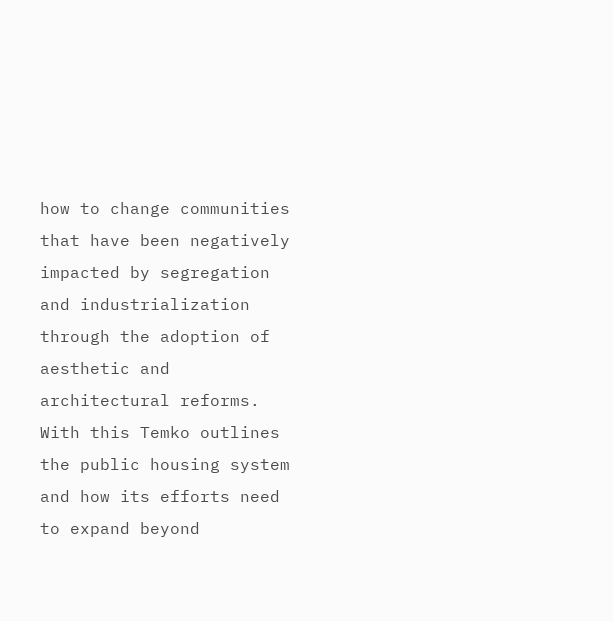how to change communities that have been negatively impacted by segregation and industrialization through the adoption of aesthetic and architectural reforms. With this Temko outlines the public housing system and how its efforts need to expand beyond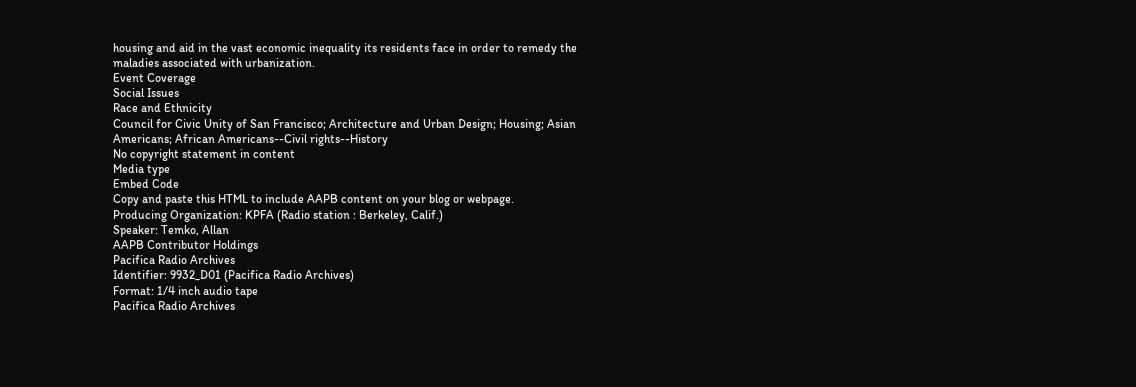housing and aid in the vast economic inequality its residents face in order to remedy the maladies associated with urbanization.
Event Coverage
Social Issues
Race and Ethnicity
Council for Civic Unity of San Francisco; Architecture and Urban Design; Housing; Asian Americans; African Americans--Civil rights--History
No copyright statement in content
Media type
Embed Code
Copy and paste this HTML to include AAPB content on your blog or webpage.
Producing Organization: KPFA (Radio station : Berkeley, Calif.)
Speaker: Temko, Allan
AAPB Contributor Holdings
Pacifica Radio Archives
Identifier: 9932_D01 (Pacifica Radio Archives)
Format: 1/4 inch audio tape
Pacifica Radio Archives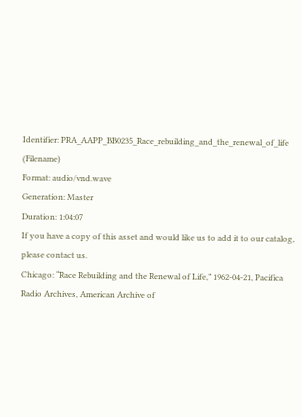Identifier: PRA_AAPP_BB0235_Race_rebuilding_and_the_renewal_of_life (Filename)
Format: audio/vnd.wave
Generation: Master
Duration: 1:04:07
If you have a copy of this asset and would like us to add it to our catalog, please contact us.
Chicago: “Race Rebuilding and the Renewal of Life,” 1962-04-21, Pacifica Radio Archives, American Archive of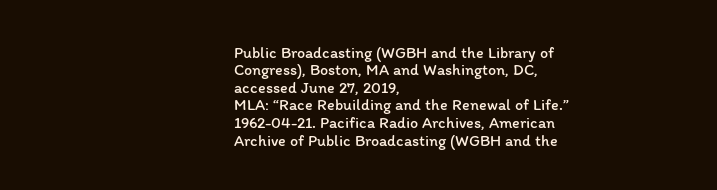Public Broadcasting (WGBH and the Library of Congress), Boston, MA and Washington, DC, accessed June 27, 2019,
MLA: “Race Rebuilding and the Renewal of Life.” 1962-04-21. Pacifica Radio Archives, American Archive of Public Broadcasting (WGBH and the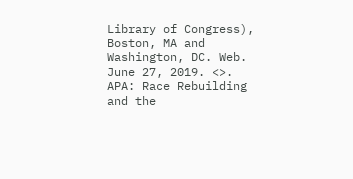Library of Congress), Boston, MA and Washington, DC. Web. June 27, 2019. <>.
APA: Race Rebuilding and the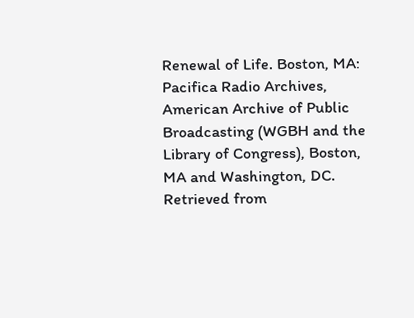Renewal of Life. Boston, MA: Pacifica Radio Archives, American Archive of Public Broadcasting (WGBH and the Library of Congress), Boston, MA and Washington, DC. Retrieved from